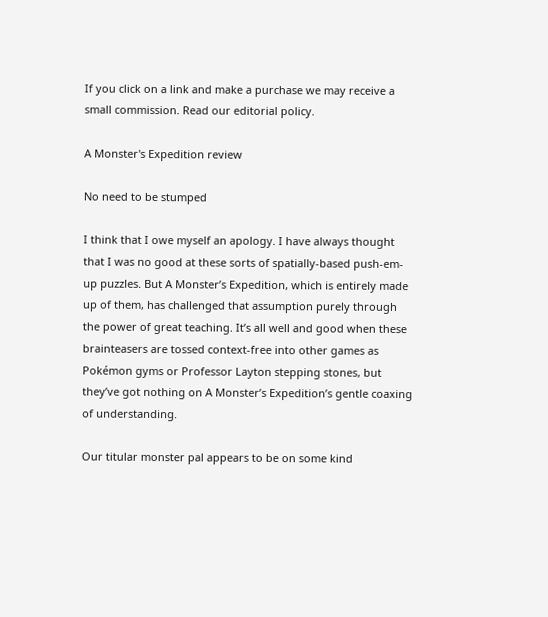If you click on a link and make a purchase we may receive a small commission. Read our editorial policy.

A Monster's Expedition review

No need to be stumped

I think that I owe myself an apology. I have always thought that I was no good at these sorts of spatially-based push-em-up puzzles. But A Monster’s Expedition, which is entirely made up of them, has challenged that assumption purely through the power of great teaching. It’s all well and good when these brainteasers are tossed context-free into other games as Pokémon gyms or Professor Layton stepping stones, but they’ve got nothing on A Monster’s Expedition’s gentle coaxing of understanding.

Our titular monster pal appears to be on some kind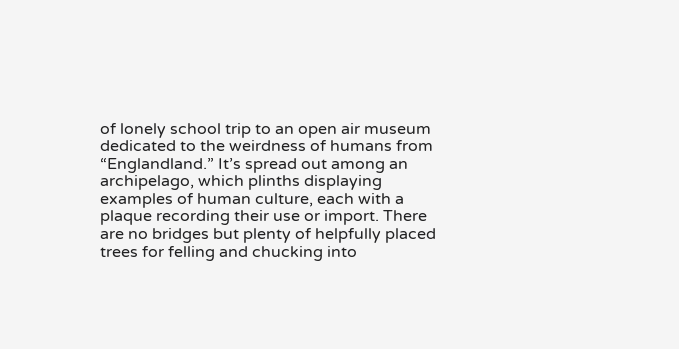of lonely school trip to an open air museum dedicated to the weirdness of humans from “Englandland.” It’s spread out among an archipelago, which plinths displaying examples of human culture, each with a plaque recording their use or import. There are no bridges but plenty of helpfully placed trees for felling and chucking into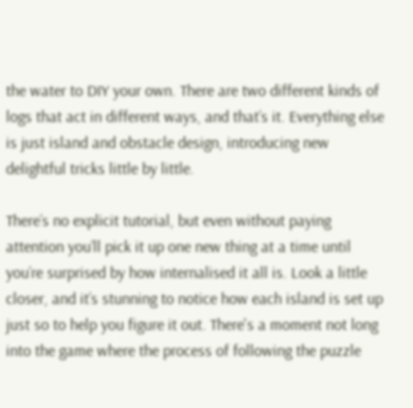the water to DIY your own. There are two different kinds of logs that act in different ways, and that’s it. Everything else is just island and obstacle design, introducing new delightful tricks little by little.

There’s no explicit tutorial, but even without paying attention you’ll pick it up one new thing at a time until you’re surprised by how internalised it all is. Look a little closer, and it’s stunning to notice how each island is set up just so to help you figure it out. There's a moment not long into the game where the process of following the puzzle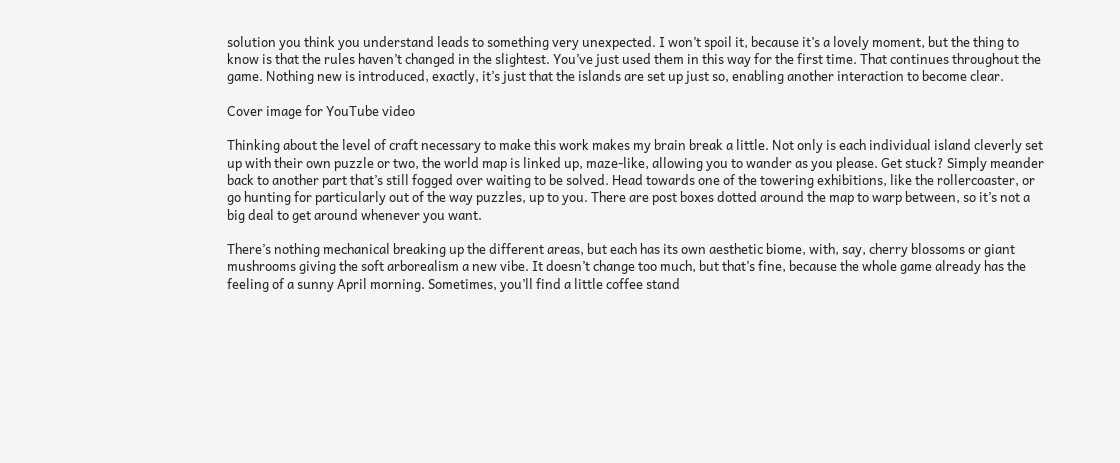solution you think you understand leads to something very unexpected. I won’t spoil it, because it’s a lovely moment, but the thing to know is that the rules haven’t changed in the slightest. You’ve just used them in this way for the first time. That continues throughout the game. Nothing new is introduced, exactly, it’s just that the islands are set up just so, enabling another interaction to become clear.

Cover image for YouTube video

Thinking about the level of craft necessary to make this work makes my brain break a little. Not only is each individual island cleverly set up with their own puzzle or two, the world map is linked up, maze-like, allowing you to wander as you please. Get stuck? Simply meander back to another part that’s still fogged over waiting to be solved. Head towards one of the towering exhibitions, like the rollercoaster, or go hunting for particularly out of the way puzzles, up to you. There are post boxes dotted around the map to warp between, so it’s not a big deal to get around whenever you want.

There’s nothing mechanical breaking up the different areas, but each has its own aesthetic biome, with, say, cherry blossoms or giant mushrooms giving the soft arborealism a new vibe. It doesn’t change too much, but that’s fine, because the whole game already has the feeling of a sunny April morning. Sometimes, you’ll find a little coffee stand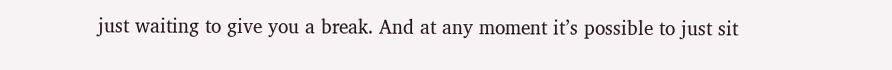just waiting to give you a break. And at any moment it’s possible to just sit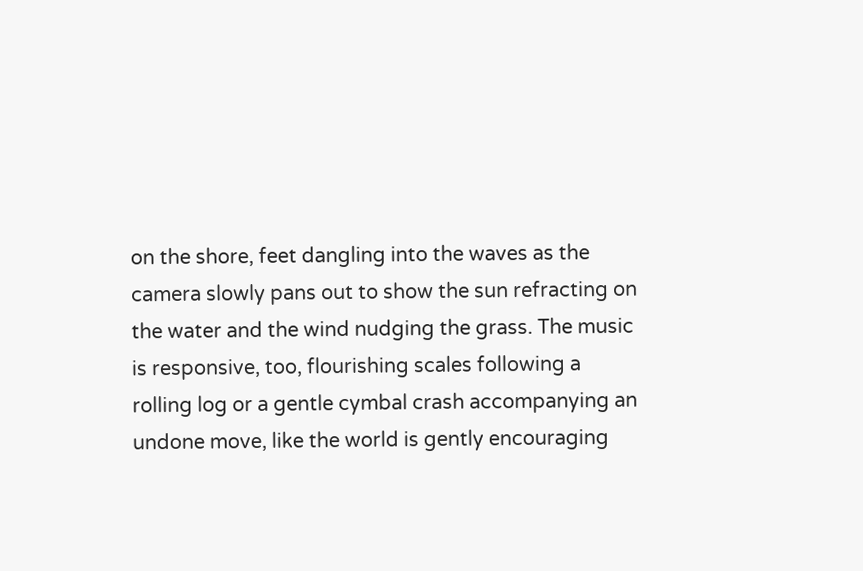on the shore, feet dangling into the waves as the camera slowly pans out to show the sun refracting on the water and the wind nudging the grass. The music is responsive, too, flourishing scales following a rolling log or a gentle cymbal crash accompanying an undone move, like the world is gently encouraging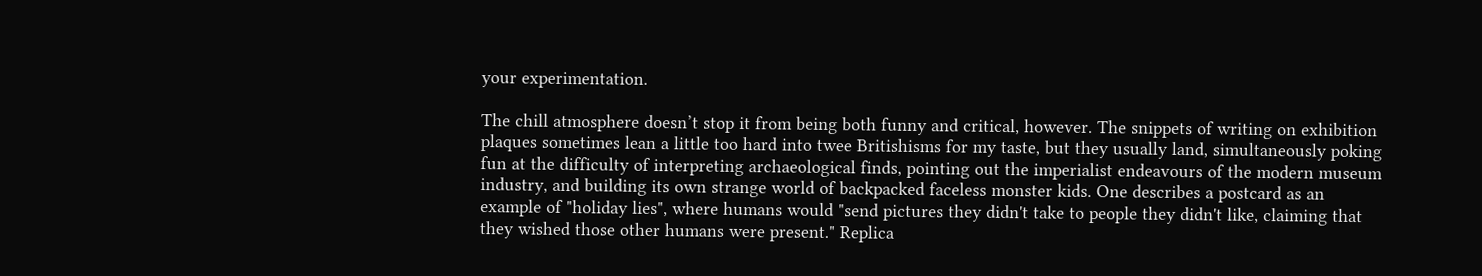your experimentation.

The chill atmosphere doesn’t stop it from being both funny and critical, however. The snippets of writing on exhibition plaques sometimes lean a little too hard into twee Britishisms for my taste, but they usually land, simultaneously poking fun at the difficulty of interpreting archaeological finds, pointing out the imperialist endeavours of the modern museum industry, and building its own strange world of backpacked faceless monster kids. One describes a postcard as an example of "holiday lies", where humans would "send pictures they didn't take to people they didn't like, claiming that they wished those other humans were present." Replica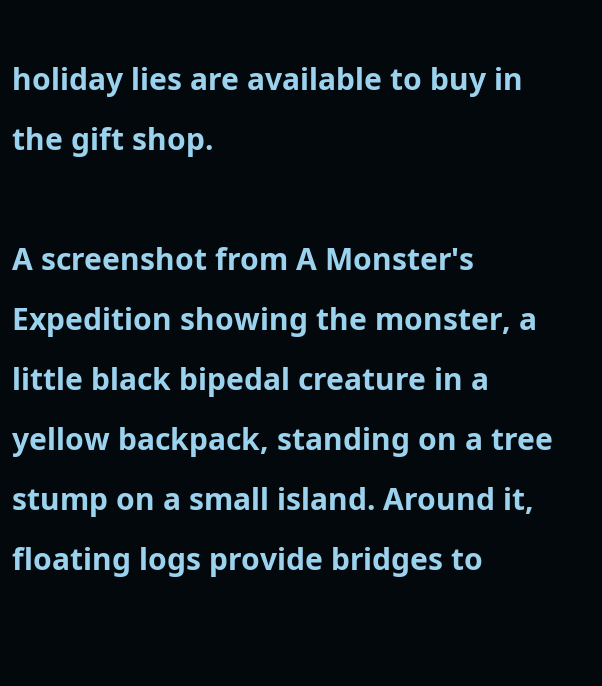holiday lies are available to buy in the gift shop.

A screenshot from A Monster's Expedition showing the monster, a little black bipedal creature in a yellow backpack, standing on a tree stump on a small island. Around it, floating logs provide bridges to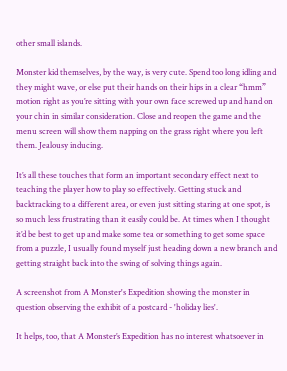other small islands.

Monster kid themselves, by the way, is very cute. Spend too long idling and they might wave, or else put their hands on their hips in a clear “hmm” motion right as you’re sitting with your own face screwed up and hand on your chin in similar consideration. Close and reopen the game and the menu screen will show them napping on the grass right where you left them. Jealousy inducing.

It’s all these touches that form an important secondary effect next to teaching the player how to play so effectively. Getting stuck and backtracking to a different area, or even just sitting staring at one spot, is so much less frustrating than it easily could be. At times when I thought it’d be best to get up and make some tea or something to get some space from a puzzle, I usually found myself just heading down a new branch and getting straight back into the swing of solving things again.

A screenshot from A Monster's Expedition showing the monster in question observing the exhibit of a postcard - 'holiday lies'.

It helps, too, that A Monster’s Expedition has no interest whatsoever in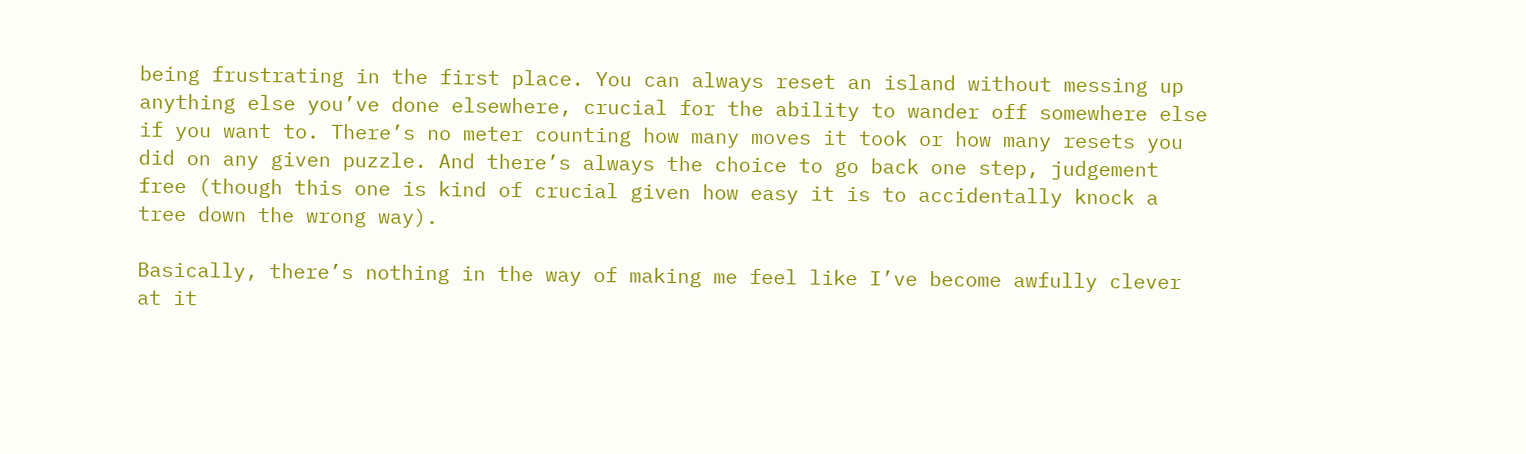being frustrating in the first place. You can always reset an island without messing up anything else you’ve done elsewhere, crucial for the ability to wander off somewhere else if you want to. There’s no meter counting how many moves it took or how many resets you did on any given puzzle. And there’s always the choice to go back one step, judgement free (though this one is kind of crucial given how easy it is to accidentally knock a tree down the wrong way).

Basically, there’s nothing in the way of making me feel like I’ve become awfully clever at it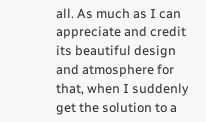all. As much as I can appreciate and credit its beautiful design and atmosphere for that, when I suddenly get the solution to a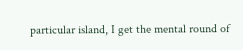particular island, I get the mental round of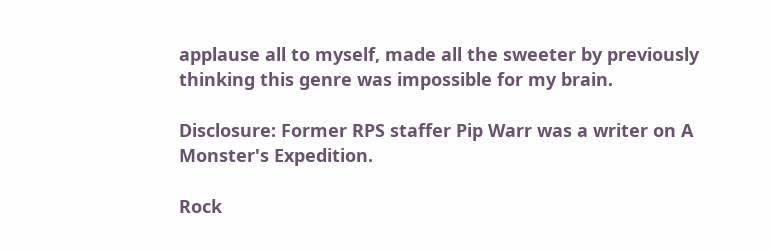applause all to myself, made all the sweeter by previously thinking this genre was impossible for my brain.

Disclosure: Former RPS staffer Pip Warr was a writer on A Monster's Expedition.

Rock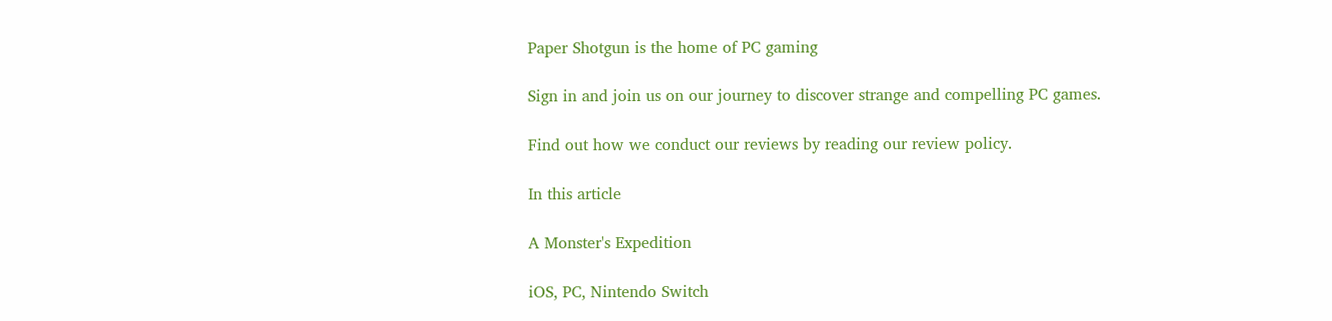Paper Shotgun is the home of PC gaming

Sign in and join us on our journey to discover strange and compelling PC games.

Find out how we conduct our reviews by reading our review policy.

In this article

A Monster's Expedition

iOS, PC, Nintendo Switch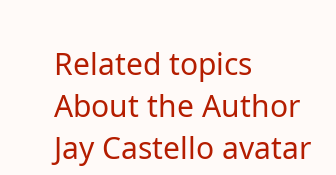Related topics
About the Author
Jay Castello avatar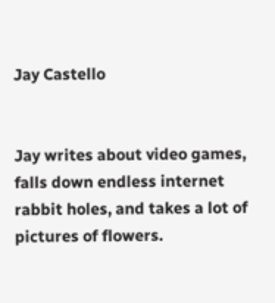Jay Castello


Jay writes about video games, falls down endless internet rabbit holes, and takes a lot of pictures of flowers.